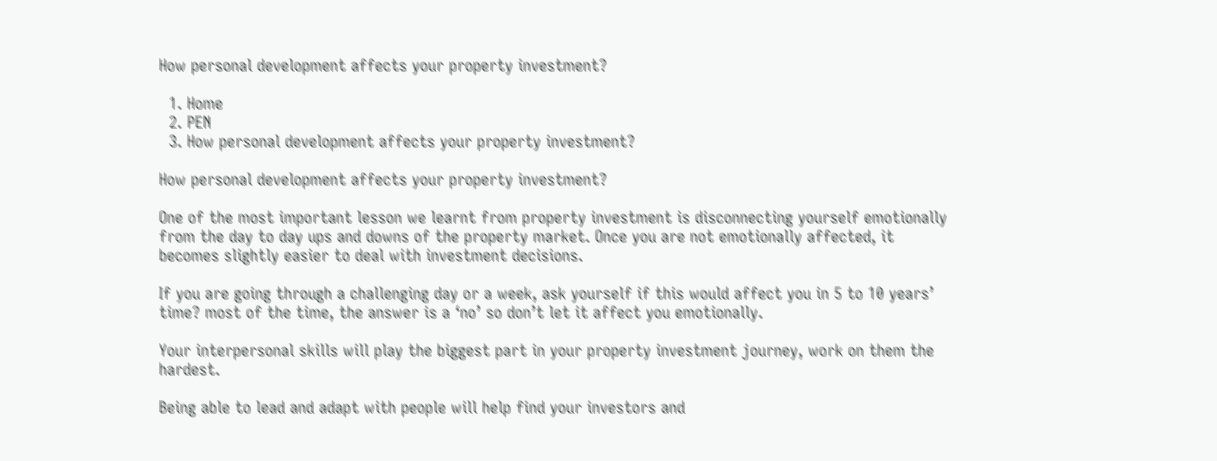How personal development affects your property investment?

  1. Home
  2. PEN
  3. How personal development affects your property investment?

How personal development affects your property investment?

One of the most important lesson we learnt from property investment is disconnecting yourself emotionally from the day to day ups and downs of the property market. Once you are not emotionally affected, it becomes slightly easier to deal with investment decisions.

If you are going through a challenging day or a week, ask yourself if this would affect you in 5 to 10 years’ time? most of the time, the answer is a ‘no’ so don’t let it affect you emotionally.

Your interpersonal skills will play the biggest part in your property investment journey, work on them the hardest.

Being able to lead and adapt with people will help find your investors and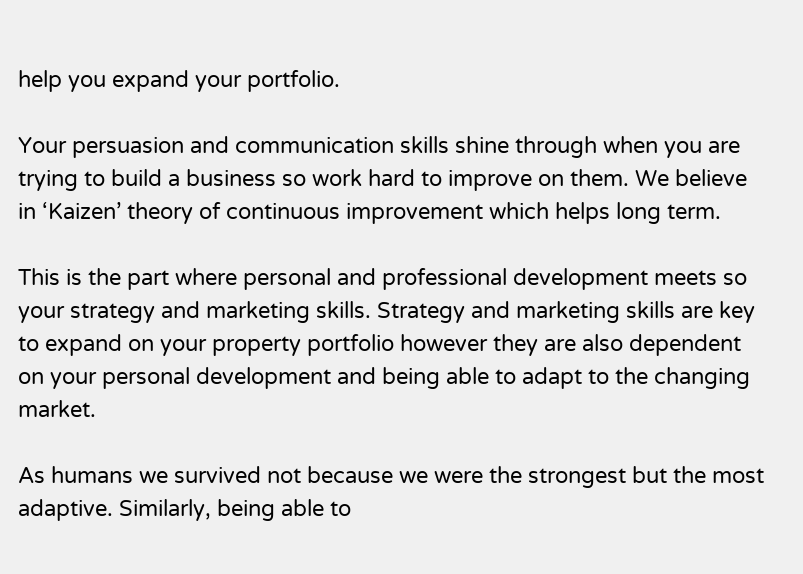help you expand your portfolio.

Your persuasion and communication skills shine through when you are trying to build a business so work hard to improve on them. We believe in ‘Kaizen’ theory of continuous improvement which helps long term.

This is the part where personal and professional development meets so your strategy and marketing skills. Strategy and marketing skills are key to expand on your property portfolio however they are also dependent on your personal development and being able to adapt to the changing market.

As humans we survived not because we were the strongest but the most adaptive. Similarly, being able to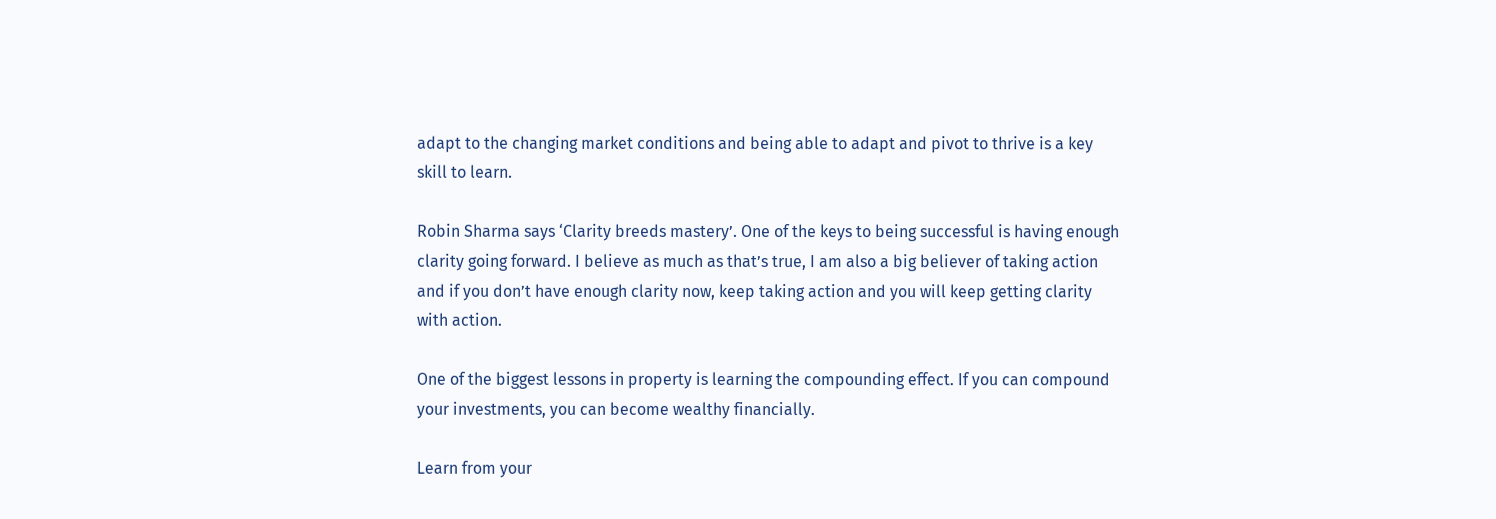adapt to the changing market conditions and being able to adapt and pivot to thrive is a key skill to learn.

Robin Sharma says ‘Clarity breeds mastery’. One of the keys to being successful is having enough clarity going forward. I believe as much as that’s true, I am also a big believer of taking action and if you don’t have enough clarity now, keep taking action and you will keep getting clarity with action.

One of the biggest lessons in property is learning the compounding effect. If you can compound your investments, you can become wealthy financially.

Learn from your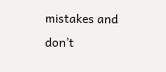mistakes and don’t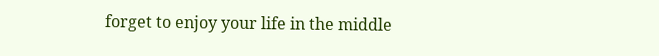forget to enjoy your life in the middle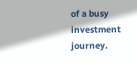of a busy investment journey.